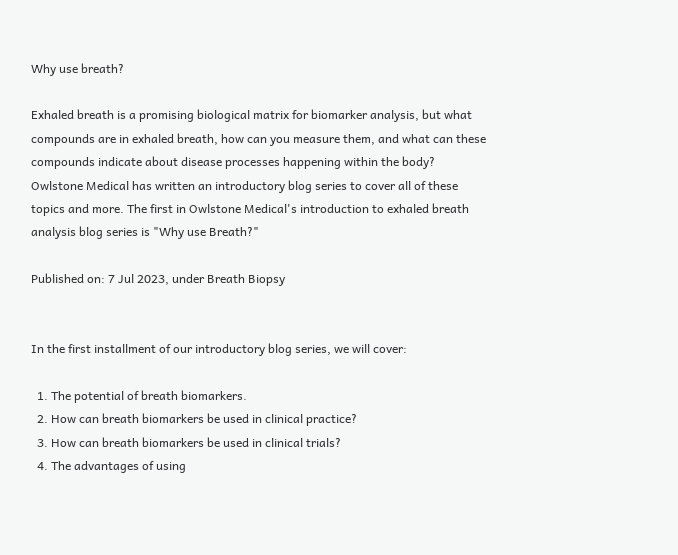Why use breath?

Exhaled breath is a promising biological matrix for biomarker analysis, but what compounds are in exhaled breath, how can you measure them, and what can these compounds indicate about disease processes happening within the body? Owlstone Medical has written an introductory blog series to cover all of these topics and more. The first in Owlstone Medical's introduction to exhaled breath analysis blog series is "Why use Breath?"

Published on: 7 Jul 2023, under Breath Biopsy


In the first installment of our introductory blog series, we will cover:

  1. The potential of breath biomarkers.
  2. How can breath biomarkers be used in clinical practice?
  3. How can breath biomarkers be used in clinical trials?
  4. The advantages of using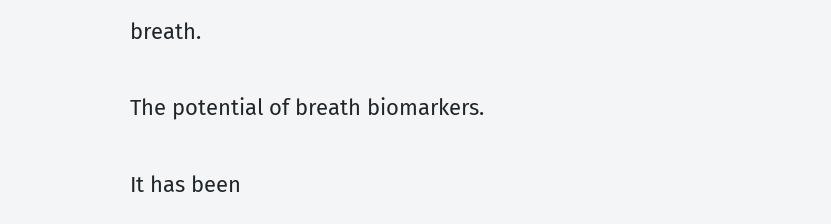breath.

The potential of breath biomarkers.

It has been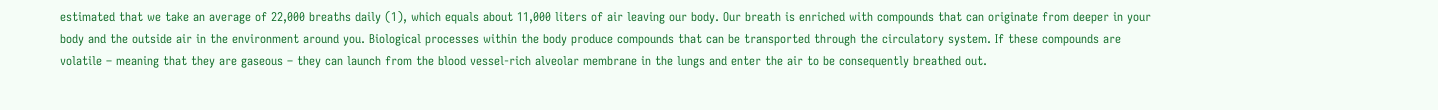estimated that we take an average of 22,000 breaths daily (1), which equals about 11,000 liters of air leaving our body. Our breath is enriched with compounds that can originate from deeper in your body and the outside air in the environment around you. Biological processes within the body produce compounds that can be transported through the circulatory system. If these compounds are volatile – meaning that they are gaseous – they can launch from the blood vessel-rich alveolar membrane in the lungs and enter the air to be consequently breathed out.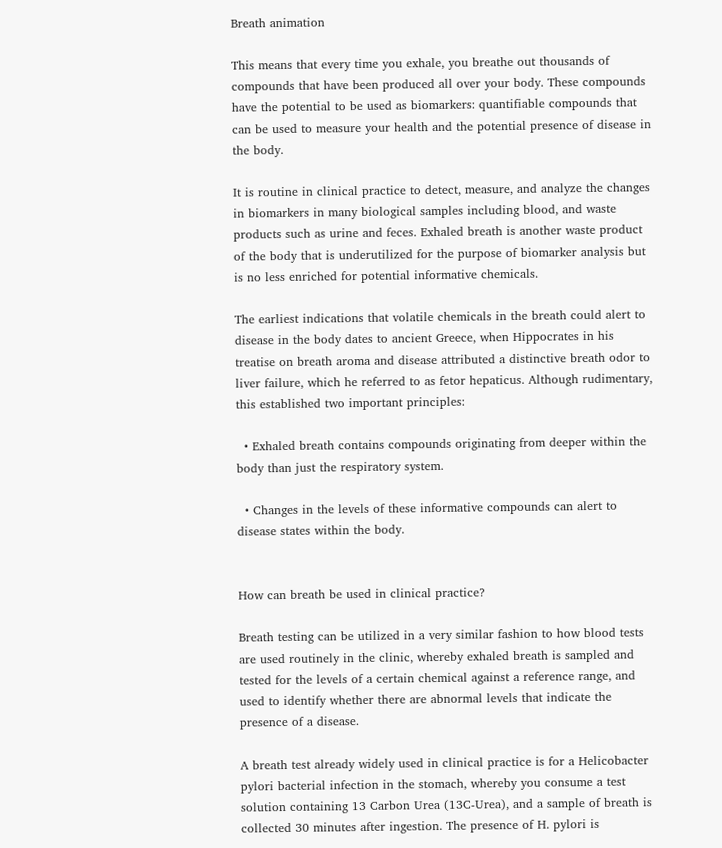Breath animation

This means that every time you exhale, you breathe out thousands of compounds that have been produced all over your body. These compounds have the potential to be used as biomarkers: quantifiable compounds that can be used to measure your health and the potential presence of disease in the body.

It is routine in clinical practice to detect, measure, and analyze the changes in biomarkers in many biological samples including blood, and waste products such as urine and feces. Exhaled breath is another waste product of the body that is underutilized for the purpose of biomarker analysis but is no less enriched for potential informative chemicals.

The earliest indications that volatile chemicals in the breath could alert to disease in the body dates to ancient Greece, when Hippocrates in his treatise on breath aroma and disease attributed a distinctive breath odor to liver failure, which he referred to as fetor hepaticus. Although rudimentary, this established two important principles:

  • Exhaled breath contains compounds originating from deeper within the body than just the respiratory system.

  • Changes in the levels of these informative compounds can alert to disease states within the body.


How can breath be used in clinical practice?

Breath testing can be utilized in a very similar fashion to how blood tests are used routinely in the clinic, whereby exhaled breath is sampled and tested for the levels of a certain chemical against a reference range, and used to identify whether there are abnormal levels that indicate the presence of a disease.

A breath test already widely used in clinical practice is for a Helicobacter pylori bacterial infection in the stomach, whereby you consume a test solution containing 13 Carbon Urea (13C-Urea), and a sample of breath is collected 30 minutes after ingestion. The presence of H. pylori is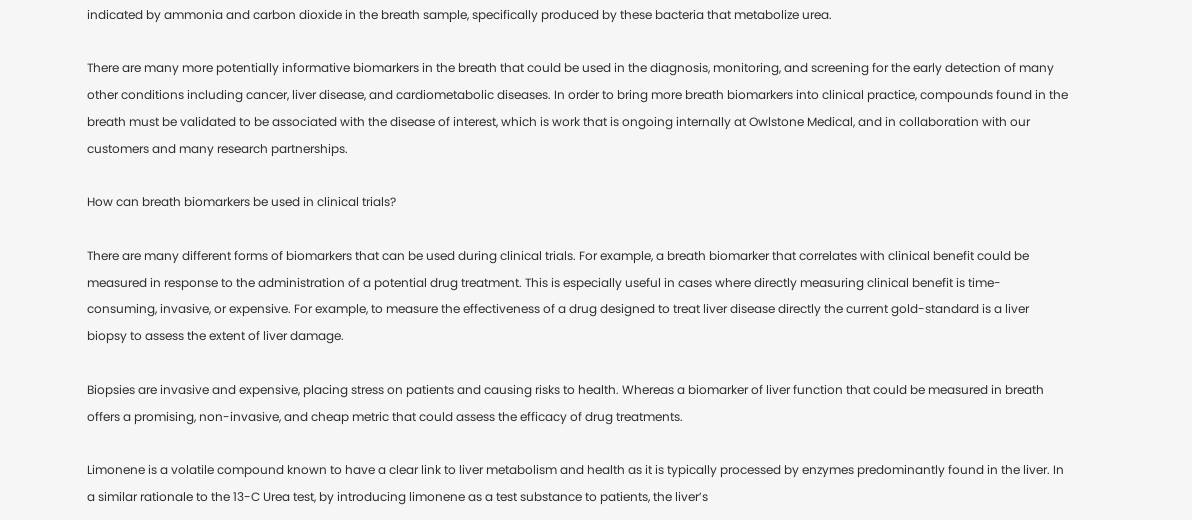indicated by ammonia and carbon dioxide in the breath sample, specifically produced by these bacteria that metabolize urea.

There are many more potentially informative biomarkers in the breath that could be used in the diagnosis, monitoring, and screening for the early detection of many other conditions including cancer, liver disease, and cardiometabolic diseases. In order to bring more breath biomarkers into clinical practice, compounds found in the breath must be validated to be associated with the disease of interest, which is work that is ongoing internally at Owlstone Medical, and in collaboration with our customers and many research partnerships.

How can breath biomarkers be used in clinical trials?

There are many different forms of biomarkers that can be used during clinical trials. For example, a breath biomarker that correlates with clinical benefit could be measured in response to the administration of a potential drug treatment. This is especially useful in cases where directly measuring clinical benefit is time-consuming, invasive, or expensive. For example, to measure the effectiveness of a drug designed to treat liver disease directly the current gold-standard is a liver biopsy to assess the extent of liver damage.

Biopsies are invasive and expensive, placing stress on patients and causing risks to health. Whereas a biomarker of liver function that could be measured in breath offers a promising, non-invasive, and cheap metric that could assess the efficacy of drug treatments.

Limonene is a volatile compound known to have a clear link to liver metabolism and health as it is typically processed by enzymes predominantly found in the liver. In a similar rationale to the 13-C Urea test, by introducing limonene as a test substance to patients, the liver’s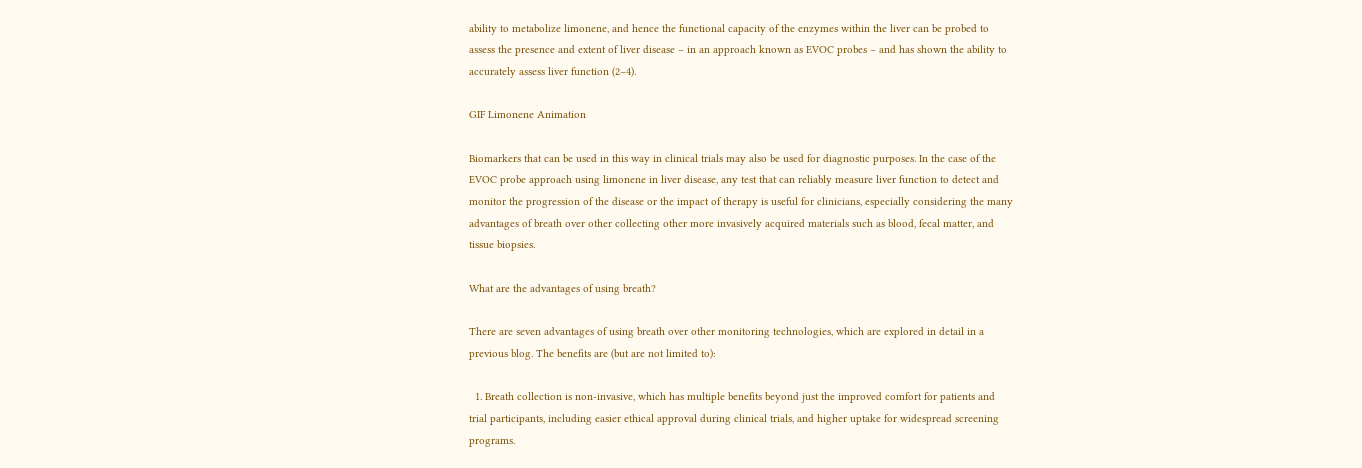ability to metabolize limonene, and hence the functional capacity of the enzymes within the liver can be probed to assess the presence and extent of liver disease – in an approach known as EVOC probes – and has shown the ability to accurately assess liver function (2–4).

GIF Limonene Animation

Biomarkers that can be used in this way in clinical trials may also be used for diagnostic purposes. In the case of the EVOC probe approach using limonene in liver disease, any test that can reliably measure liver function to detect and monitor the progression of the disease or the impact of therapy is useful for clinicians, especially considering the many advantages of breath over other collecting other more invasively acquired materials such as blood, fecal matter, and tissue biopsies.

What are the advantages of using breath?

There are seven advantages of using breath over other monitoring technologies, which are explored in detail in a previous blog. The benefits are (but are not limited to):

  1. Breath collection is non-invasive, which has multiple benefits beyond just the improved comfort for patients and trial participants, including easier ethical approval during clinical trials, and higher uptake for widespread screening programs.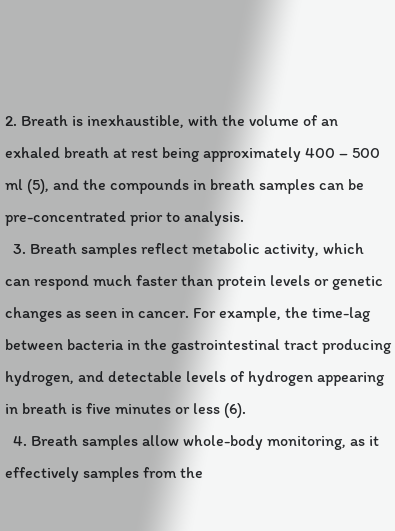2. Breath is inexhaustible, with the volume of an exhaled breath at rest being approximately 400 – 500 ml (5), and the compounds in breath samples can be pre-concentrated prior to analysis.
  3. Breath samples reflect metabolic activity, which can respond much faster than protein levels or genetic changes as seen in cancer. For example, the time-lag between bacteria in the gastrointestinal tract producing hydrogen, and detectable levels of hydrogen appearing in breath is five minutes or less (6).
  4. Breath samples allow whole-body monitoring, as it effectively samples from the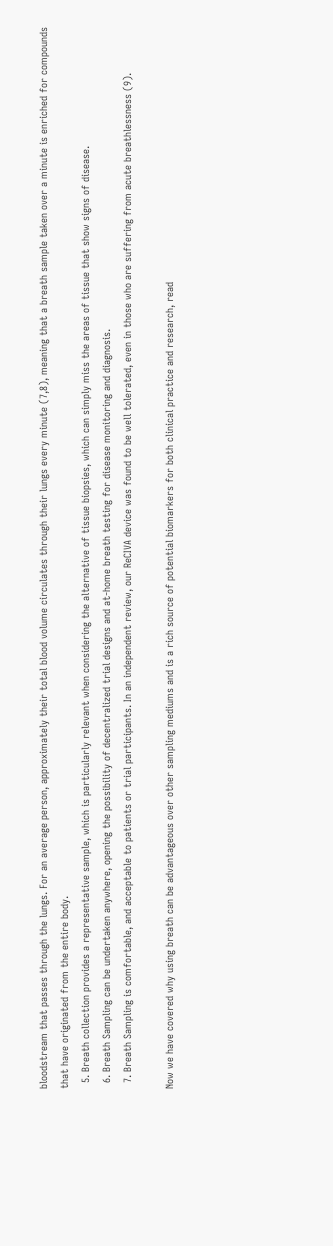bloodstream that passes through the lungs. For an average person, approximately their total blood volume circulates through their lungs every minute (7,8), meaning that a breath sample taken over a minute is enriched for compounds that have originated from the entire body.
  5. Breath collection provides a representative sample, which is particularly relevant when considering the alternative of tissue biopsies, which can simply miss the areas of tissue that show signs of disease.
  6. Breath Sampling can be undertaken anywhere, opening the possibility of decentralized trial designs and at-home breath testing for disease monitoring and diagnosis.
  7. Breath Sampling is comfortable, and acceptable to patients or trial participants. In an independent review, our ReCIVA device was found to be well tolerated, even in those who are suffering from acute breathlessness (9).

Now we have covered why using breath can be advantageous over other sampling mediums and is a rich source of potential biomarkers for both clinical practice and research, read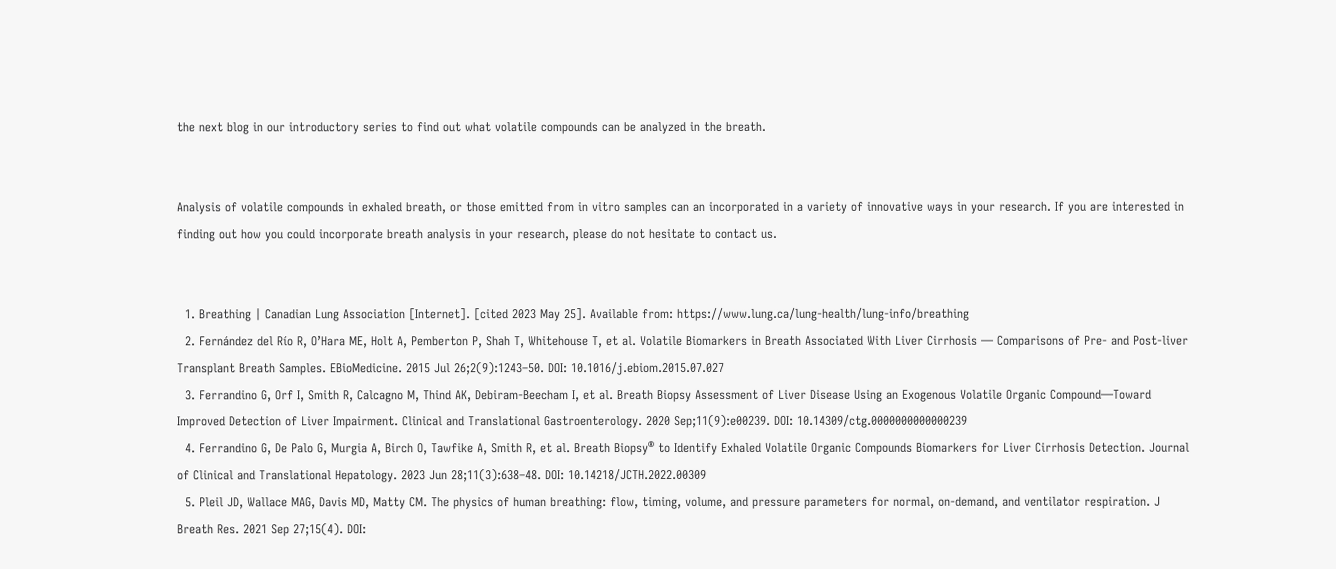the next blog in our introductory series to find out what volatile compounds can be analyzed in the breath.


Analysis of volatile compounds in exhaled breath, or those emitted from in vitro samples can an incorporated in a variety of innovative ways in your research. If you are interested in finding out how you could incorporate breath analysis in your research, please do not hesitate to contact us.


  1. Breathing | Canadian Lung Association [Internet]. [cited 2023 May 25]. Available from: https://www.lung.ca/lung-health/lung-info/breathing
  2. Fernández del Río R, O’Hara ME, Holt A, Pemberton P, Shah T, Whitehouse T, et al. Volatile Biomarkers in Breath Associated With Liver Cirrhosis — Comparisons of Pre- and Post-liver Transplant Breath Samples. EBioMedicine. 2015 Jul 26;2(9):1243–50. DOI: 10.1016/j.ebiom.2015.07.027
  3. Ferrandino G, Orf I, Smith R, Calcagno M, Thind AK, Debiram-Beecham I, et al. Breath Biopsy Assessment of Liver Disease Using an Exogenous Volatile Organic Compound—Toward Improved Detection of Liver Impairment. Clinical and Translational Gastroenterology. 2020 Sep;11(9):e00239. DOI: 10.14309/ctg.0000000000000239
  4. Ferrandino G, De Palo G, Murgia A, Birch O, Tawfike A, Smith R, et al. Breath Biopsy® to Identify Exhaled Volatile Organic Compounds Biomarkers for Liver Cirrhosis Detection. Journal of Clinical and Translational Hepatology. 2023 Jun 28;11(3):638–48. DOI: 10.14218/JCTH.2022.00309
  5. Pleil JD, Wallace MAG, Davis MD, Matty CM. The physics of human breathing: flow, timing, volume, and pressure parameters for normal, on-demand, and ventilator respiration. J Breath Res. 2021 Sep 27;15(4). DOI: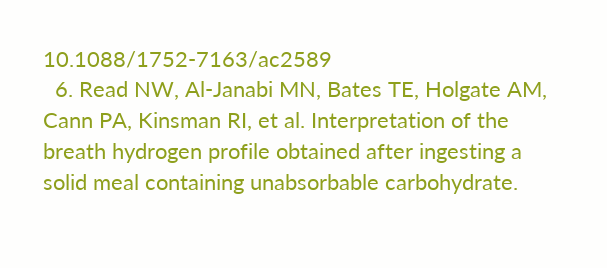10.1088/1752-7163/ac2589
  6. Read NW, Al-Janabi MN, Bates TE, Holgate AM, Cann PA, Kinsman RI, et al. Interpretation of the breath hydrogen profile obtained after ingesting a solid meal containing unabsorbable carbohydrate.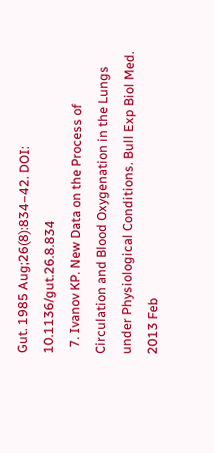Gut. 1985 Aug;26(8):834–42. DOI: 10.1136/gut.26.8.834
  7. Ivanov KP. New Data on the Process of Circulation and Blood Oxygenation in the Lungs under Physiological Conditions. Bull Exp Biol Med. 2013 Feb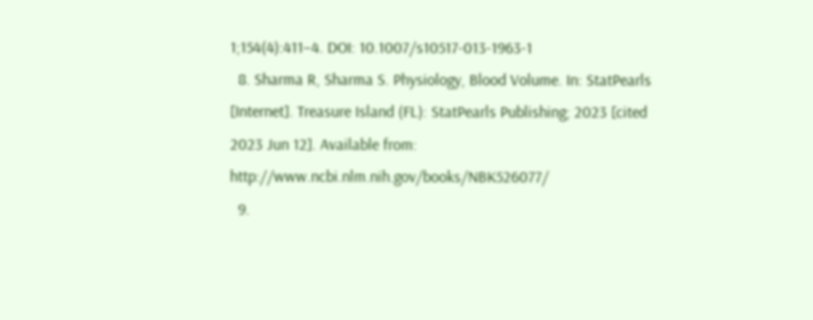1;154(4):411–4. DOI: 10.1007/s10517-013-1963-1
  8. Sharma R, Sharma S. Physiology, Blood Volume. In: StatPearls [Internet]. Treasure Island (FL): StatPearls Publishing; 2023 [cited 2023 Jun 12]. Available from: http://www.ncbi.nlm.nih.gov/books/NBK526077/
  9.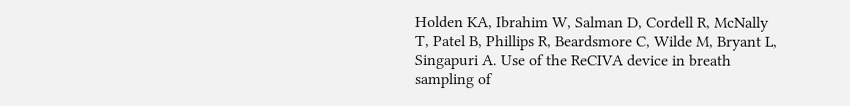Holden KA, Ibrahim W, Salman D, Cordell R, McNally T, Patel B, Phillips R, Beardsmore C, Wilde M, Bryant L, Singapuri A. Use of the ReCIVA device in breath sampling of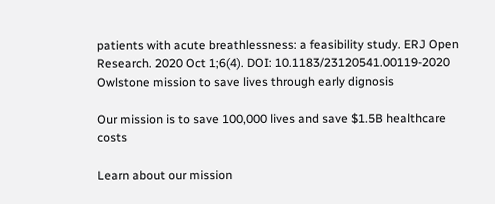patients with acute breathlessness: a feasibility study. ERJ Open Research. 2020 Oct 1;6(4). DOI: 10.1183/23120541.00119-2020
Owlstone mission to save lives through early dignosis

Our mission is to save 100,000 lives and save $1.5B healthcare costs

Learn about our mission